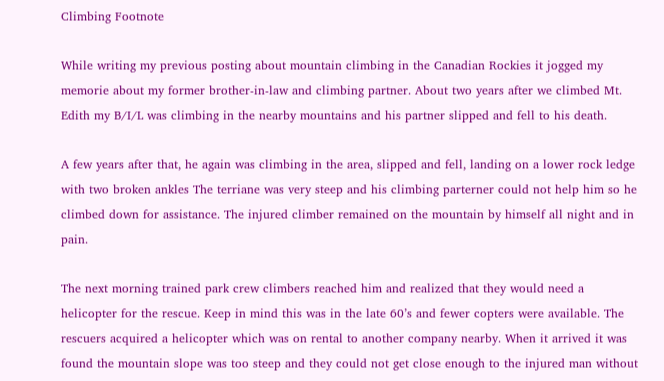Climbing Footnote

While writing my previous posting about mountain climbing in the Canadian Rockies it jogged my memorie about my former brother-in-law and climbing partner. About two years after we climbed Mt. Edith my B/I/L was climbing in the nearby mountains and his partner slipped and fell to his death.

A few years after that, he again was climbing in the area, slipped and fell, landing on a lower rock ledge with two broken ankles The terriane was very steep and his climbing parterner could not help him so he climbed down for assistance. The injured climber remained on the mountain by himself all night and in pain.

The next morning trained park crew climbers reached him and realized that they would need a helicopter for the rescue. Keep in mind this was in the late 60’s and fewer copters were available. The rescuers acquired a helicopter which was on rental to another company nearby. When it arrived it was found the mountain slope was too steep and they could not get close enough to the injured man without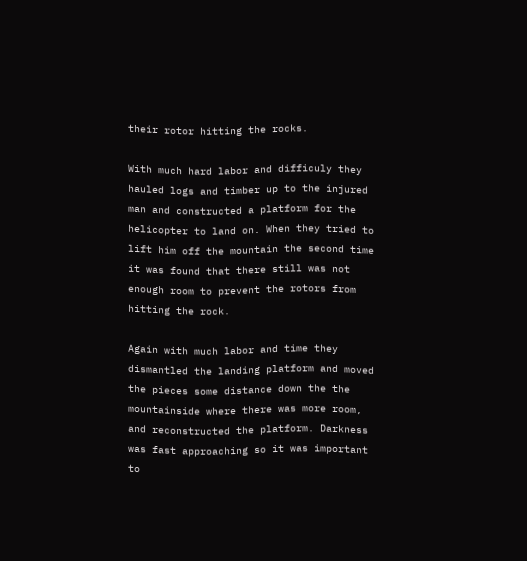their rotor hitting the rocks.

With much hard labor and difficuly they hauled logs and timber up to the injured man and constructed a platform for the helicopter to land on. When they tried to lift him off the mountain the second time it was found that there still was not enough room to prevent the rotors from hitting the rock.

Again with much labor and time they dismantled the landing platform and moved the pieces some distance down the the mountainside where there was more room, and reconstructed the platform. Darkness was fast approaching so it was important to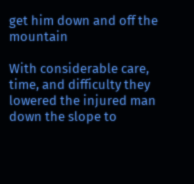get him down and off the mountain

With considerable care, time, and difficulty they lowered the injured man down the slope to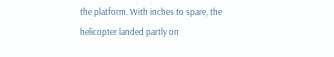the platform. With inches to spare, the helicopter landed partly on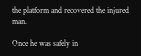the platform and recovered the injured man.

Once he was safely in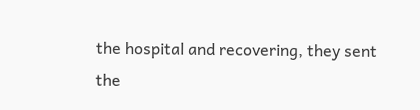the hospital and recovering, they sent the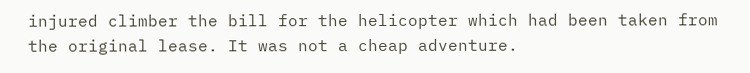injured climber the bill for the helicopter which had been taken from the original lease. It was not a cheap adventure.